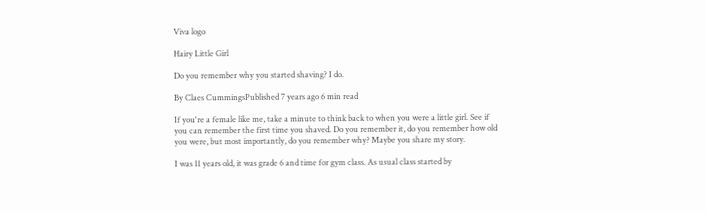Viva logo

Hairy Little Girl

Do you remember why you started shaving? I do.

By Claes CummingsPublished 7 years ago 6 min read

If you're a female like me, take a minute to think back to when you were a little girl. See if you can remember the first time you shaved. Do you remember it, do you remember how old you were, but most importantly, do you remember why? Maybe you share my story.

I was 11 years old, it was grade 6 and time for gym class. As usual class started by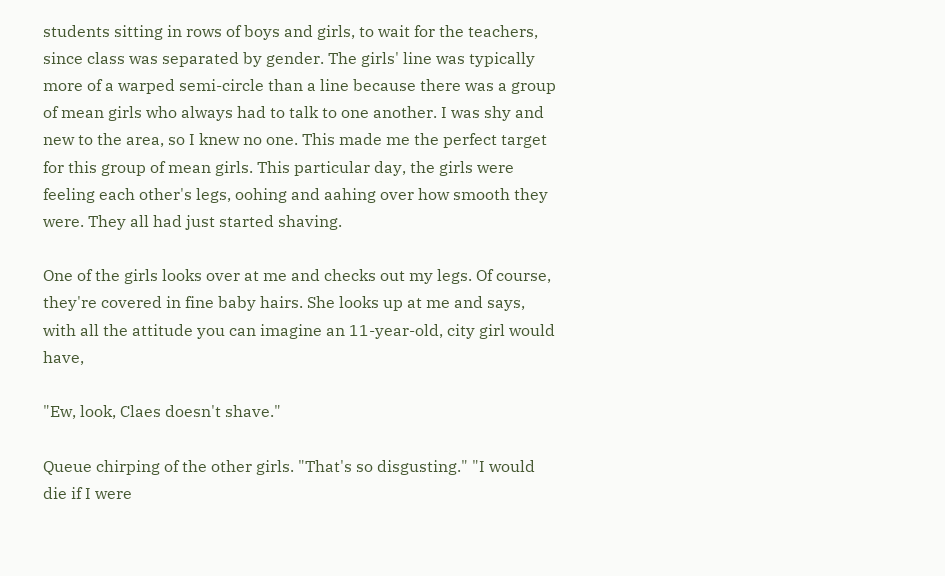students sitting in rows of boys and girls, to wait for the teachers, since class was separated by gender. The girls' line was typically more of a warped semi-circle than a line because there was a group of mean girls who always had to talk to one another. I was shy and new to the area, so I knew no one. This made me the perfect target for this group of mean girls. This particular day, the girls were feeling each other's legs, oohing and aahing over how smooth they were. They all had just started shaving.

One of the girls looks over at me and checks out my legs. Of course, they're covered in fine baby hairs. She looks up at me and says, with all the attitude you can imagine an 11-year-old, city girl would have,

"Ew, look, Claes doesn't shave."

Queue chirping of the other girls. "That's so disgusting." "I would die if I were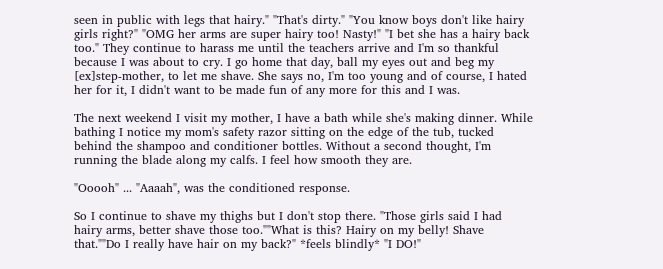seen in public with legs that hairy." "That's dirty." "You know boys don't like hairy girls right?" "OMG her arms are super hairy too! Nasty!" "I bet she has a hairy back too." They continue to harass me until the teachers arrive and I'm so thankful because I was about to cry. I go home that day, ball my eyes out and beg my [ex]step-mother, to let me shave. She says no, I'm too young and of course, I hated her for it, I didn't want to be made fun of any more for this and I was.

The next weekend I visit my mother, I have a bath while she's making dinner. While bathing I notice my mom's safety razor sitting on the edge of the tub, tucked behind the shampoo and conditioner bottles. Without a second thought, I'm running the blade along my calfs. I feel how smooth they are.

"Ooooh" ... "Aaaah", was the conditioned response.

So I continue to shave my thighs but I don't stop there. "Those girls said I had hairy arms, better shave those too.""What is this? Hairy on my belly! Shave that.""Do I really have hair on my back?" *feels blindly* "I DO!"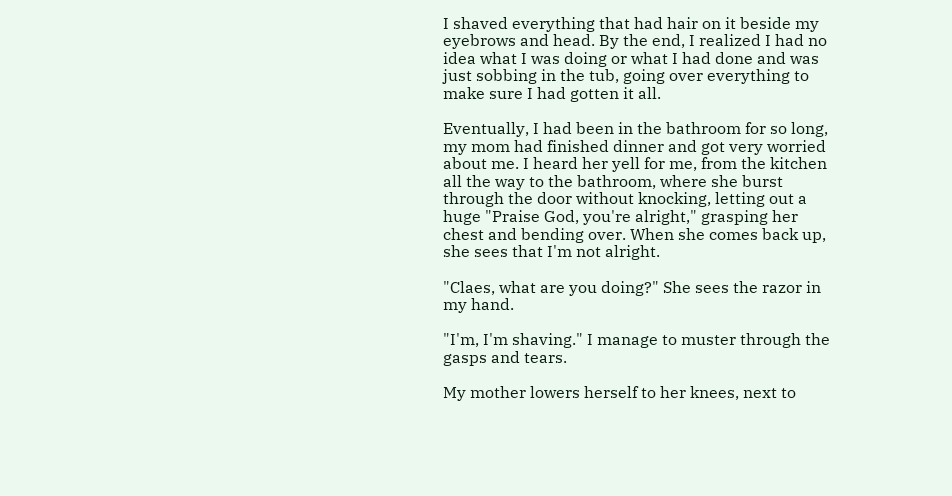I shaved everything that had hair on it beside my eyebrows and head. By the end, I realized I had no idea what I was doing or what I had done and was just sobbing in the tub, going over everything to make sure I had gotten it all.

Eventually, I had been in the bathroom for so long, my mom had finished dinner and got very worried about me. I heard her yell for me, from the kitchen all the way to the bathroom, where she burst through the door without knocking, letting out a huge "Praise God, you're alright," grasping her chest and bending over. When she comes back up, she sees that I'm not alright.

"Claes, what are you doing?" She sees the razor in my hand.

"I'm, I'm shaving." I manage to muster through the gasps and tears.

My mother lowers herself to her knees, next to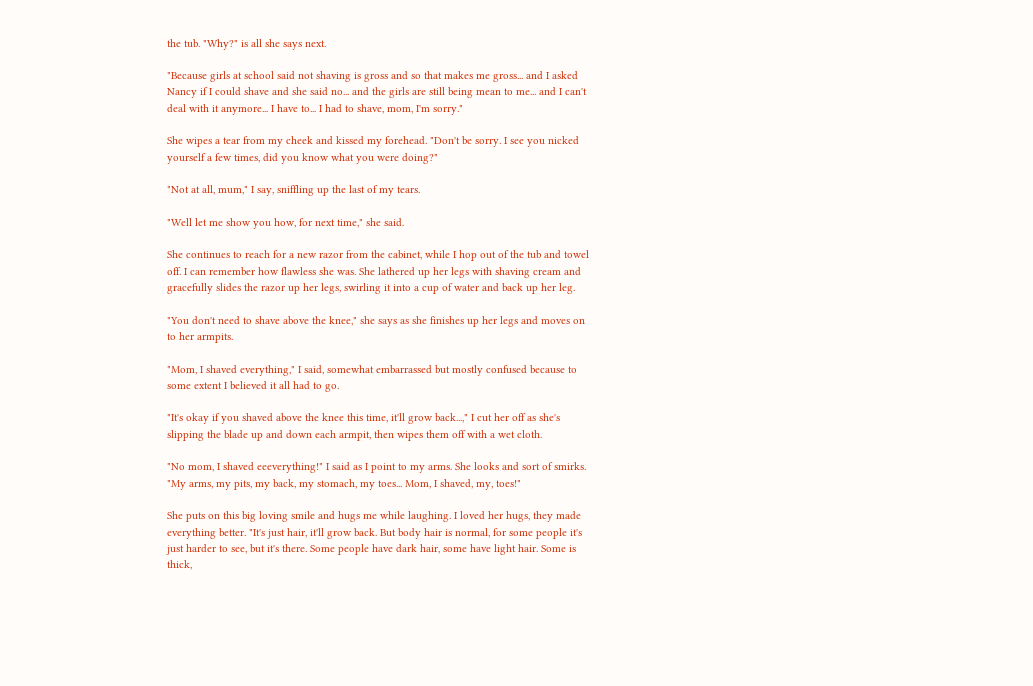the tub. "Why?" is all she says next.

"Because girls at school said not shaving is gross and so that makes me gross... and I asked Nancy if I could shave and she said no... and the girls are still being mean to me... and I can't deal with it anymore... I have to... I had to shave, mom, I'm sorry."

She wipes a tear from my cheek and kissed my forehead. "Don't be sorry. I see you nicked yourself a few times, did you know what you were doing?"

"Not at all, mum," I say, sniffling up the last of my tears.

"Well let me show you how, for next time," she said.

She continues to reach for a new razor from the cabinet, while I hop out of the tub and towel off. I can remember how flawless she was. She lathered up her legs with shaving cream and gracefully slides the razor up her legs, swirling it into a cup of water and back up her leg.

"You don't need to shave above the knee," she says as she finishes up her legs and moves on to her armpits.

"Mom, I shaved everything," I said, somewhat embarrassed but mostly confused because to some extent I believed it all had to go.

"It's okay if you shaved above the knee this time, it'll grow back...," I cut her off as she's slipping the blade up and down each armpit, then wipes them off with a wet cloth.

"No mom, I shaved eeeverything!" I said as I point to my arms. She looks and sort of smirks. "My arms, my pits, my back, my stomach, my toes... Mom, I shaved, my, toes!"

She puts on this big loving smile and hugs me while laughing. I loved her hugs, they made everything better. "It's just hair, it'll grow back. But body hair is normal, for some people it's just harder to see, but it's there. Some people have dark hair, some have light hair. Some is thick,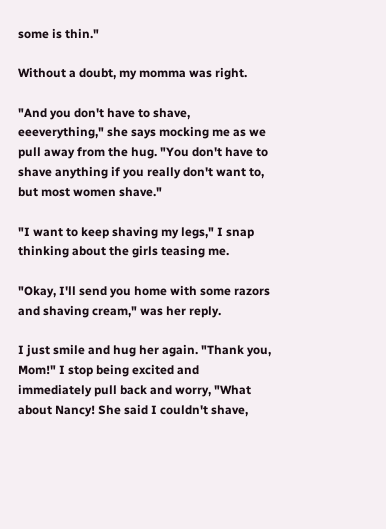some is thin."

Without a doubt, my momma was right.

"And you don't have to shave, eeeverything," she says mocking me as we pull away from the hug. "You don't have to shave anything if you really don't want to, but most women shave."

"I want to keep shaving my legs," I snap thinking about the girls teasing me.

"Okay, I'll send you home with some razors and shaving cream," was her reply.

I just smile and hug her again. "Thank you, Mom!" I stop being excited and immediately pull back and worry, "What about Nancy! She said I couldn't shave,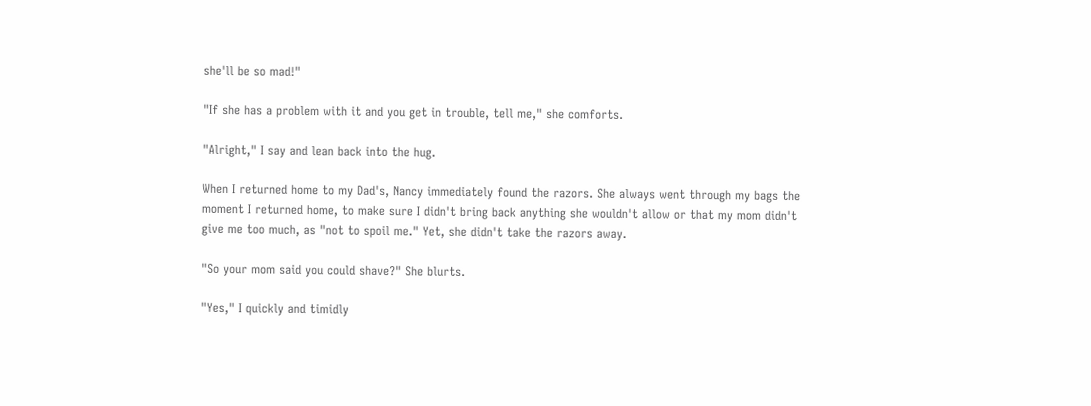she'll be so mad!"

"If she has a problem with it and you get in trouble, tell me," she comforts.

"Alright," I say and lean back into the hug.

When I returned home to my Dad's, Nancy immediately found the razors. She always went through my bags the moment I returned home, to make sure I didn't bring back anything she wouldn't allow or that my mom didn't give me too much, as "not to spoil me." Yet, she didn't take the razors away.

"So your mom said you could shave?" She blurts.

"Yes," I quickly and timidly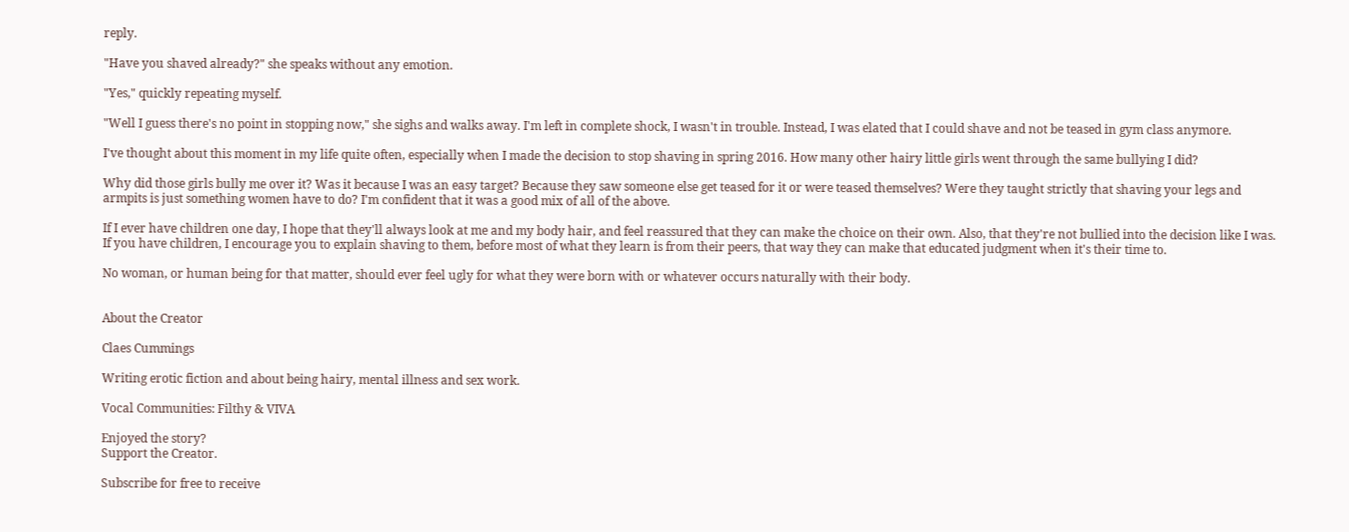reply.

"Have you shaved already?" she speaks without any emotion.

"Yes," quickly repeating myself.

"Well I guess there's no point in stopping now," she sighs and walks away. I'm left in complete shock, I wasn't in trouble. Instead, I was elated that I could shave and not be teased in gym class anymore.

I've thought about this moment in my life quite often, especially when I made the decision to stop shaving in spring 2016. How many other hairy little girls went through the same bullying I did?

Why did those girls bully me over it? Was it because I was an easy target? Because they saw someone else get teased for it or were teased themselves? Were they taught strictly that shaving your legs and armpits is just something women have to do? I'm confident that it was a good mix of all of the above.

If I ever have children one day, I hope that they'll always look at me and my body hair, and feel reassured that they can make the choice on their own. Also, that they're not bullied into the decision like I was. If you have children, I encourage you to explain shaving to them, before most of what they learn is from their peers, that way they can make that educated judgment when it's their time to.

No woman, or human being for that matter, should ever feel ugly for what they were born with or whatever occurs naturally with their body.


About the Creator

Claes Cummings

Writing erotic fiction and about being hairy, mental illness and sex work.

Vocal Communities: Filthy & VIVA

Enjoyed the story?
Support the Creator.

Subscribe for free to receive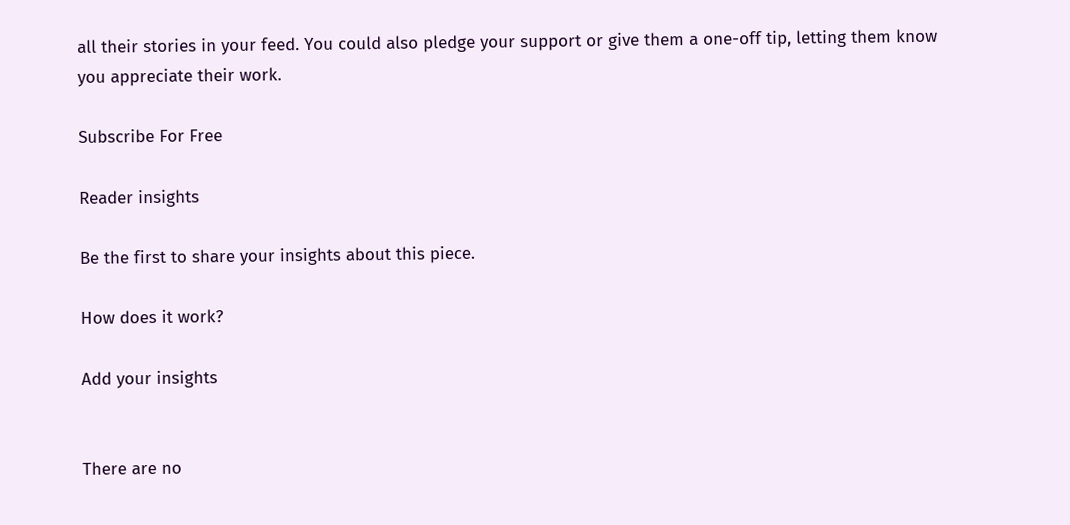all their stories in your feed. You could also pledge your support or give them a one-off tip, letting them know you appreciate their work.

Subscribe For Free

Reader insights

Be the first to share your insights about this piece.

How does it work?

Add your insights


There are no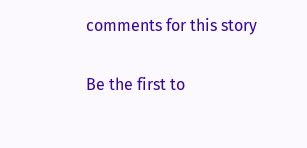comments for this story

Be the first to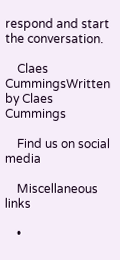respond and start the conversation.

    Claes CummingsWritten by Claes Cummings

    Find us on social media

    Miscellaneous links

    •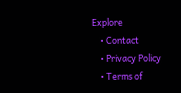Explore
    • Contact
    • Privacy Policy
    • Terms of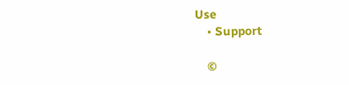Use
    • Support

    ©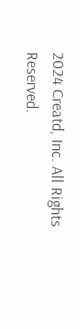2024 Creatd, Inc. All Rights Reserved.